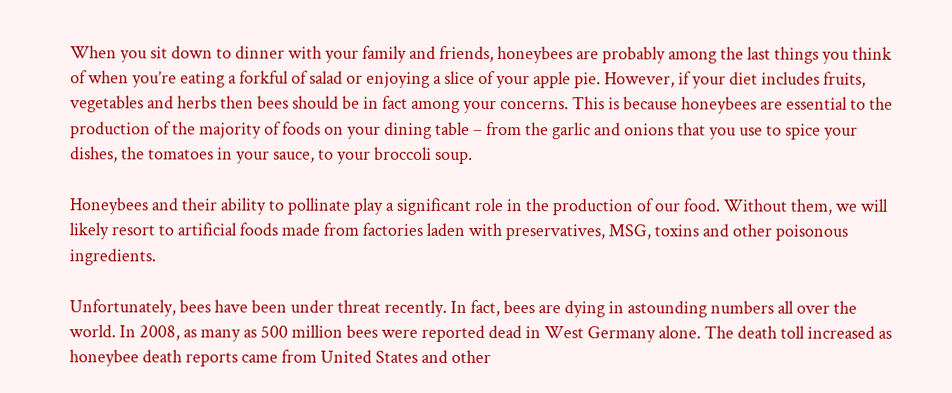When you sit down to dinner with your family and friends, honeybees are probably among the last things you think of when you’re eating a forkful of salad or enjoying a slice of your apple pie. However, if your diet includes fruits, vegetables and herbs then bees should be in fact among your concerns. This is because honeybees are essential to the production of the majority of foods on your dining table – from the garlic and onions that you use to spice your dishes, the tomatoes in your sauce, to your broccoli soup.

Honeybees and their ability to pollinate play a significant role in the production of our food. Without them, we will likely resort to artificial foods made from factories laden with preservatives, MSG, toxins and other poisonous ingredients.

Unfortunately, bees have been under threat recently. In fact, bees are dying in astounding numbers all over the world. In 2008, as many as 500 million bees were reported dead in West Germany alone. The death toll increased as honeybee death reports came from United States and other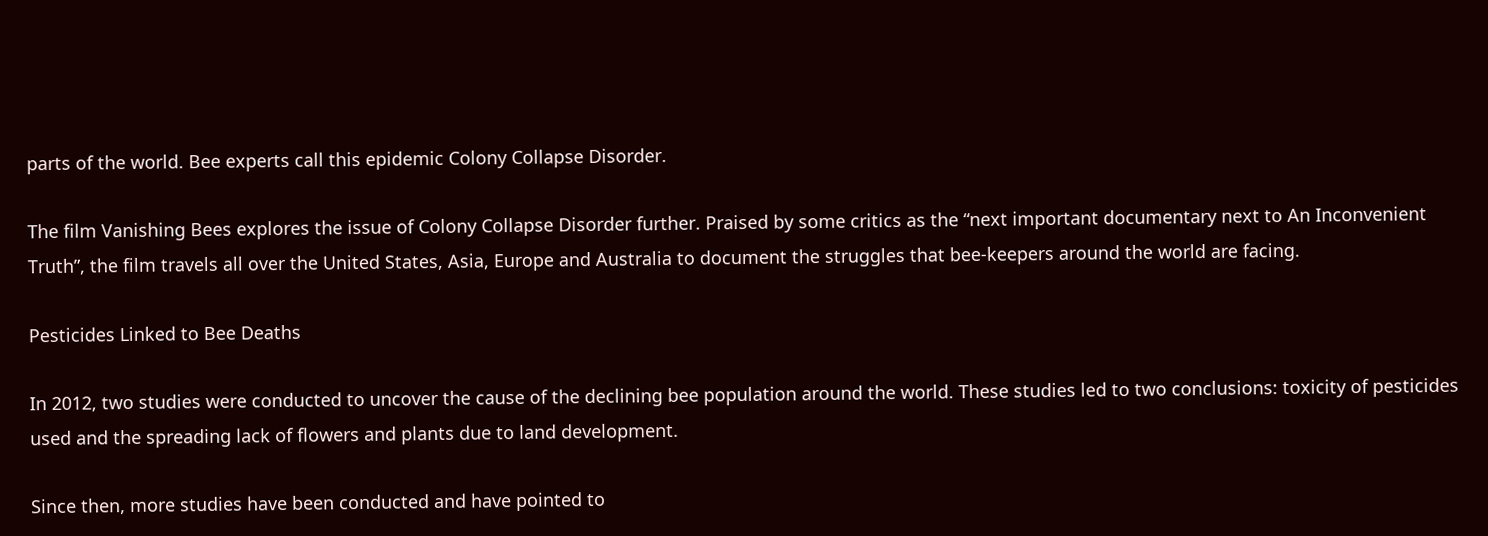parts of the world. Bee experts call this epidemic Colony Collapse Disorder.

The film Vanishing Bees explores the issue of Colony Collapse Disorder further. Praised by some critics as the “next important documentary next to An Inconvenient Truth”, the film travels all over the United States, Asia, Europe and Australia to document the struggles that bee-keepers around the world are facing.

Pesticides Linked to Bee Deaths

In 2012, two studies were conducted to uncover the cause of the declining bee population around the world. These studies led to two conclusions: toxicity of pesticides used and the spreading lack of flowers and plants due to land development.

Since then, more studies have been conducted and have pointed to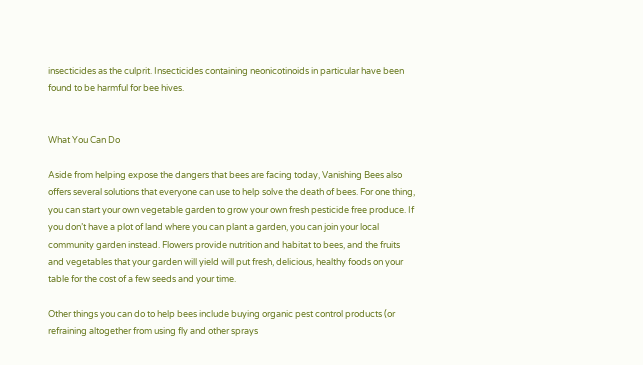insecticides as the culprit. Insecticides containing neonicotinoids in particular have been found to be harmful for bee hives.


What You Can Do

Aside from helping expose the dangers that bees are facing today, Vanishing Bees also offers several solutions that everyone can use to help solve the death of bees. For one thing, you can start your own vegetable garden to grow your own fresh pesticide free produce. If you don’t have a plot of land where you can plant a garden, you can join your local community garden instead. Flowers provide nutrition and habitat to bees, and the fruits and vegetables that your garden will yield will put fresh, delicious, healthy foods on your table for the cost of a few seeds and your time.

Other things you can do to help bees include buying organic pest control products (or refraining altogether from using fly and other sprays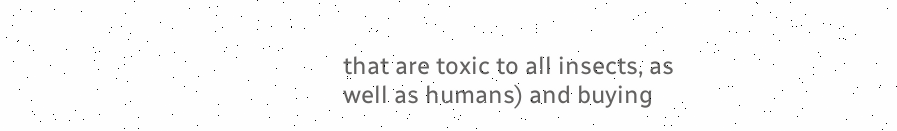that are toxic to all insects, as well as humans) and buying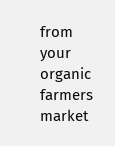from your organic farmers market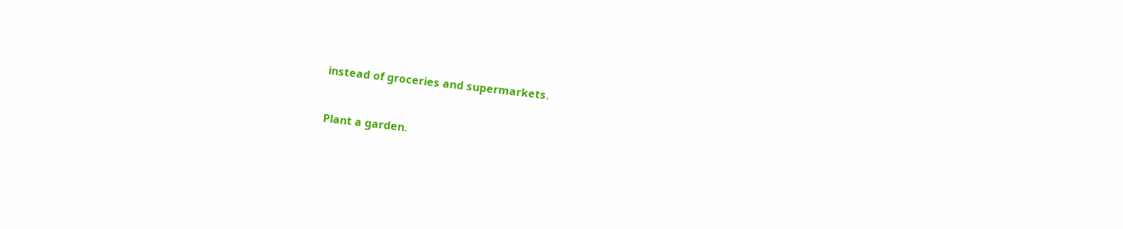instead of groceries and supermarkets.


Plant a garden.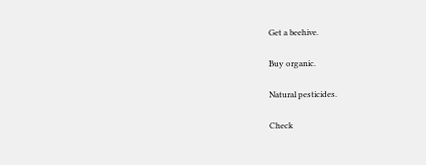Get a beehive.

Buy organic.

Natural pesticides.

Check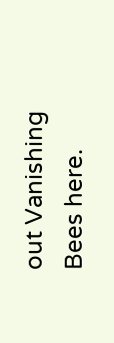out Vanishing Bees here.